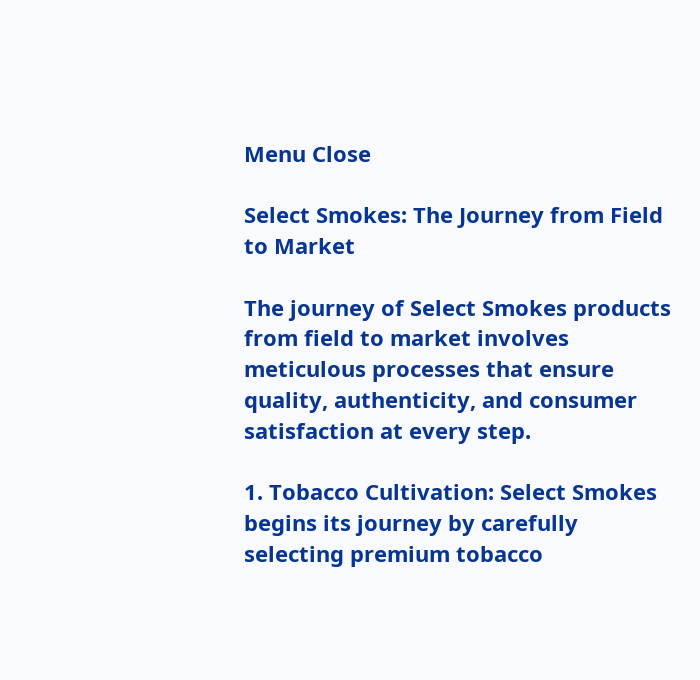Menu Close

Select Smokes: The Journey from Field to Market

The journey of Select Smokes products from field to market involves meticulous processes that ensure quality, authenticity, and consumer satisfaction at every step.

1. Tobacco Cultivation: Select Smokes begins its journey by carefully selecting premium tobacco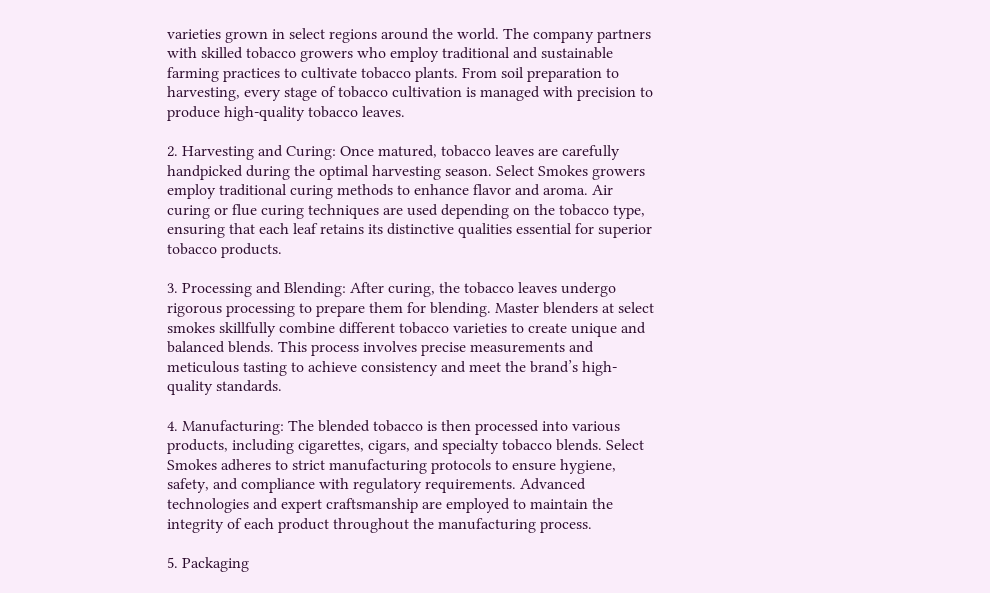varieties grown in select regions around the world. The company partners with skilled tobacco growers who employ traditional and sustainable farming practices to cultivate tobacco plants. From soil preparation to harvesting, every stage of tobacco cultivation is managed with precision to produce high-quality tobacco leaves.

2. Harvesting and Curing: Once matured, tobacco leaves are carefully handpicked during the optimal harvesting season. Select Smokes growers employ traditional curing methods to enhance flavor and aroma. Air curing or flue curing techniques are used depending on the tobacco type, ensuring that each leaf retains its distinctive qualities essential for superior tobacco products.

3. Processing and Blending: After curing, the tobacco leaves undergo rigorous processing to prepare them for blending. Master blenders at select smokes skillfully combine different tobacco varieties to create unique and balanced blends. This process involves precise measurements and meticulous tasting to achieve consistency and meet the brand’s high-quality standards.

4. Manufacturing: The blended tobacco is then processed into various products, including cigarettes, cigars, and specialty tobacco blends. Select Smokes adheres to strict manufacturing protocols to ensure hygiene, safety, and compliance with regulatory requirements. Advanced technologies and expert craftsmanship are employed to maintain the integrity of each product throughout the manufacturing process.

5. Packaging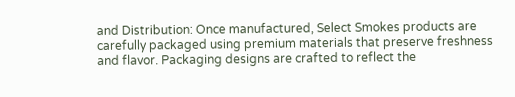and Distribution: Once manufactured, Select Smokes products are carefully packaged using premium materials that preserve freshness and flavor. Packaging designs are crafted to reflect the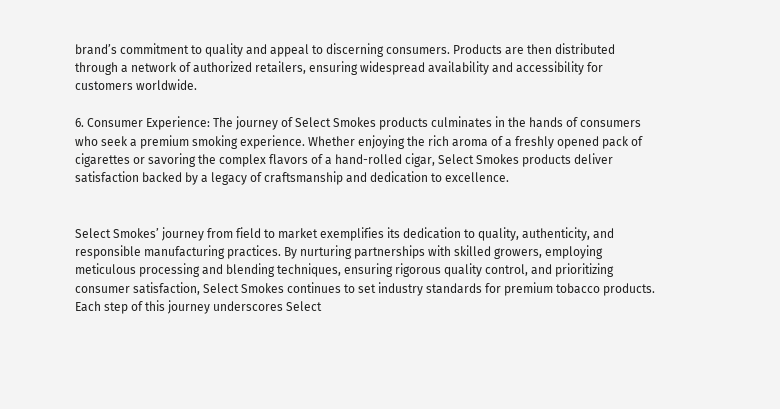brand’s commitment to quality and appeal to discerning consumers. Products are then distributed through a network of authorized retailers, ensuring widespread availability and accessibility for customers worldwide.

6. Consumer Experience: The journey of Select Smokes products culminates in the hands of consumers who seek a premium smoking experience. Whether enjoying the rich aroma of a freshly opened pack of cigarettes or savoring the complex flavors of a hand-rolled cigar, Select Smokes products deliver satisfaction backed by a legacy of craftsmanship and dedication to excellence.


Select Smokes’ journey from field to market exemplifies its dedication to quality, authenticity, and responsible manufacturing practices. By nurturing partnerships with skilled growers, employing meticulous processing and blending techniques, ensuring rigorous quality control, and prioritizing consumer satisfaction, Select Smokes continues to set industry standards for premium tobacco products. Each step of this journey underscores Select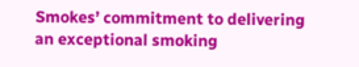Smokes’ commitment to delivering an exceptional smoking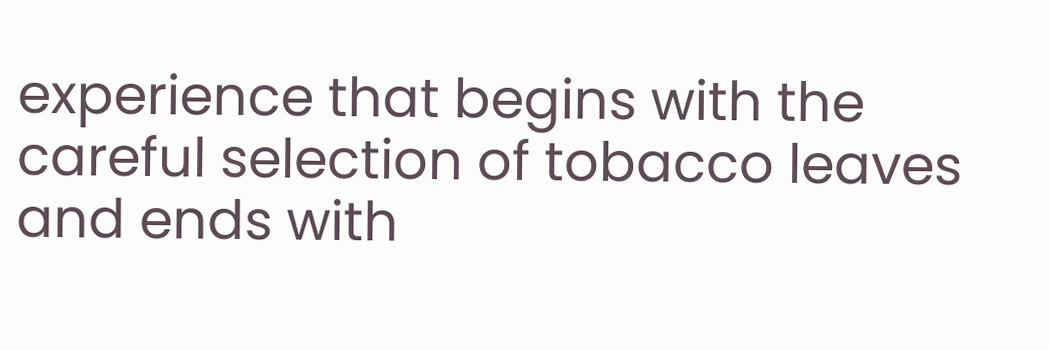experience that begins with the careful selection of tobacco leaves and ends with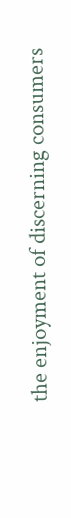the enjoyment of discerning consumers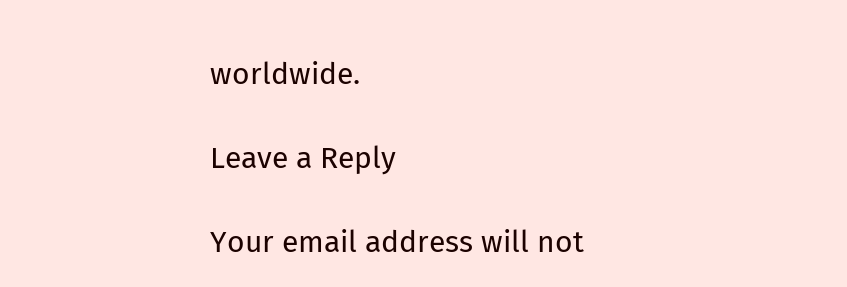worldwide.

Leave a Reply

Your email address will not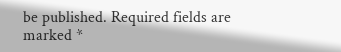be published. Required fields are marked *